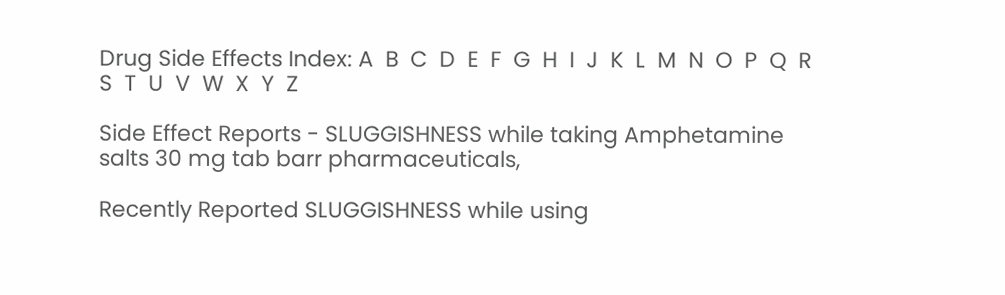Drug Side Effects Index: A  B  C  D  E  F  G  H  I  J  K  L  M  N  O  P  Q  R  S  T  U  V  W  X  Y  Z

Side Effect Reports - SLUGGISHNESS while taking Amphetamine salts 30 mg tab barr pharmaceuticals,

Recently Reported SLUGGISHNESS while using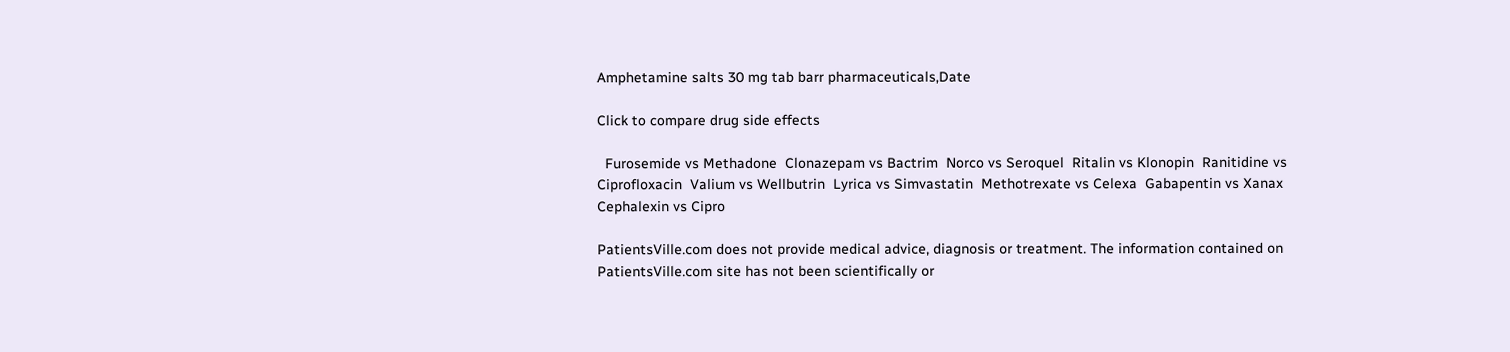Amphetamine salts 30 mg tab barr pharmaceuticals,Date

Click to compare drug side effects

  Furosemide vs Methadone  Clonazepam vs Bactrim  Norco vs Seroquel  Ritalin vs Klonopin  Ranitidine vs Ciprofloxacin  Valium vs Wellbutrin  Lyrica vs Simvastatin  Methotrexate vs Celexa  Gabapentin vs Xanax  Cephalexin vs Cipro

PatientsVille.com does not provide medical advice, diagnosis or treatment. The information contained on PatientsVille.com site has not been scientifically or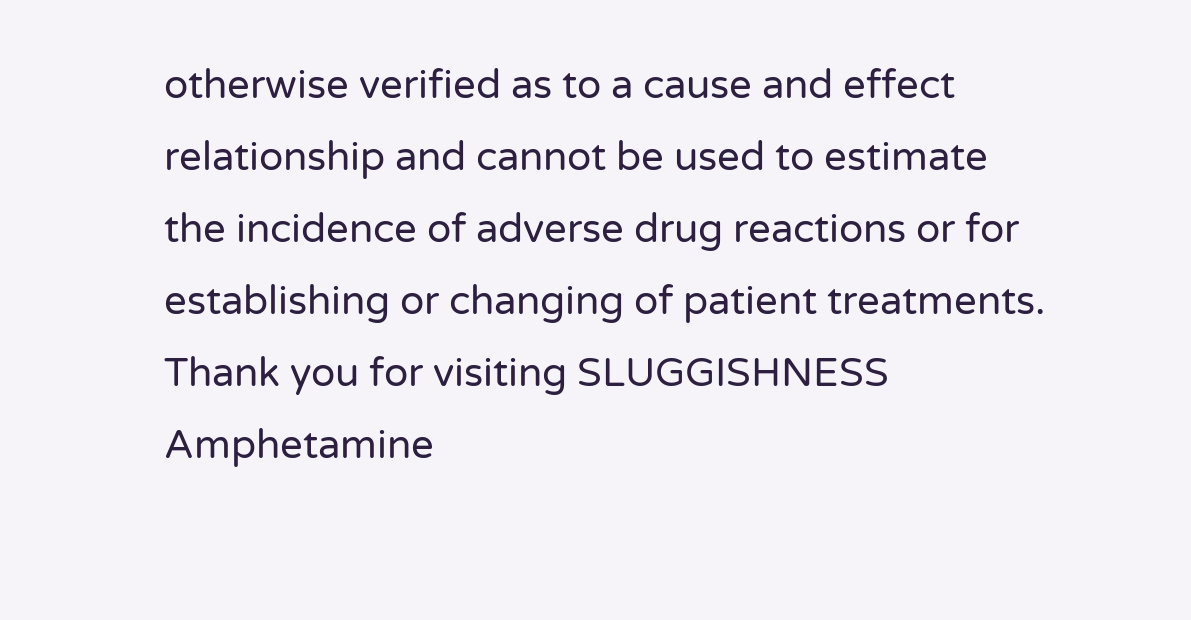otherwise verified as to a cause and effect relationship and cannot be used to estimate the incidence of adverse drug reactions or for establishing or changing of patient treatments. Thank you for visiting SLUGGISHNESS Amphetamine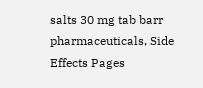salts 30 mg tab barr pharmaceuticals, Side Effects Pages